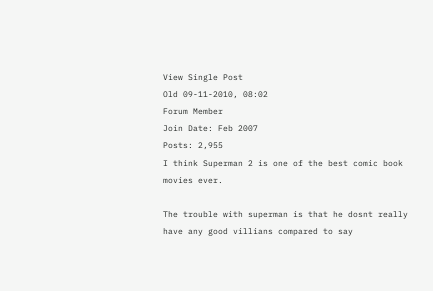View Single Post
Old 09-11-2010, 08:02
Forum Member
Join Date: Feb 2007
Posts: 2,955
I think Superman 2 is one of the best comic book movies ever.

The trouble with superman is that he dosnt really have any good villians compared to say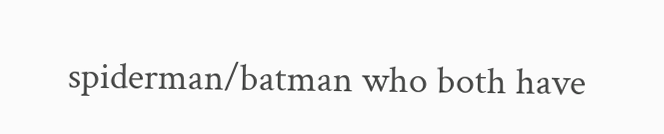spiderman/batman who both have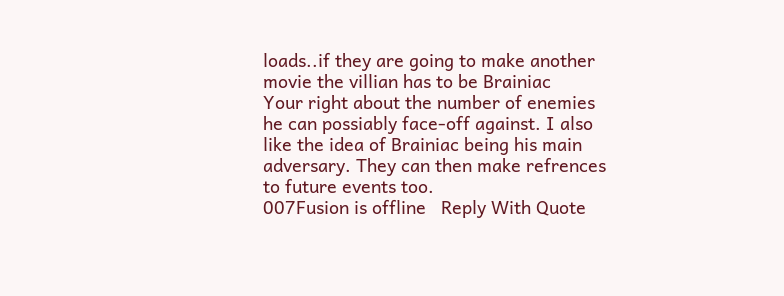loads..if they are going to make another movie the villian has to be Brainiac
Your right about the number of enemies he can possiably face-off against. I also like the idea of Brainiac being his main adversary. They can then make refrences to future events too.
007Fusion is offline   Reply With Quote